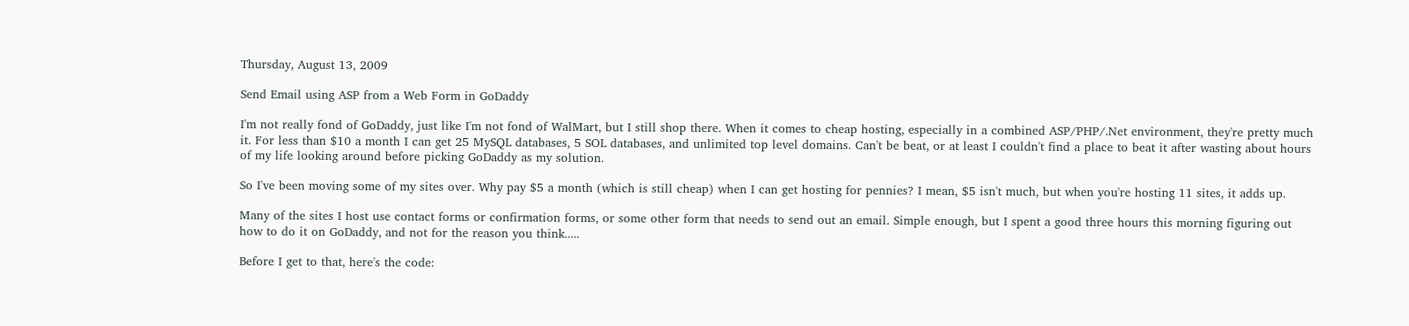Thursday, August 13, 2009

Send Email using ASP from a Web Form in GoDaddy

I'm not really fond of GoDaddy, just like I'm not fond of WalMart, but I still shop there. When it comes to cheap hosting, especially in a combined ASP/PHP/.Net environment, they're pretty much it. For less than $10 a month I can get 25 MySQL databases, 5 SOL databases, and unlimited top level domains. Can't be beat, or at least I couldn't find a place to beat it after wasting about hours of my life looking around before picking GoDaddy as my solution.

So I've been moving some of my sites over. Why pay $5 a month (which is still cheap) when I can get hosting for pennies? I mean, $5 isn't much, but when you're hosting 11 sites, it adds up.

Many of the sites I host use contact forms or confirmation forms, or some other form that needs to send out an email. Simple enough, but I spent a good three hours this morning figuring out how to do it on GoDaddy, and not for the reason you think.....

Before I get to that, here's the code: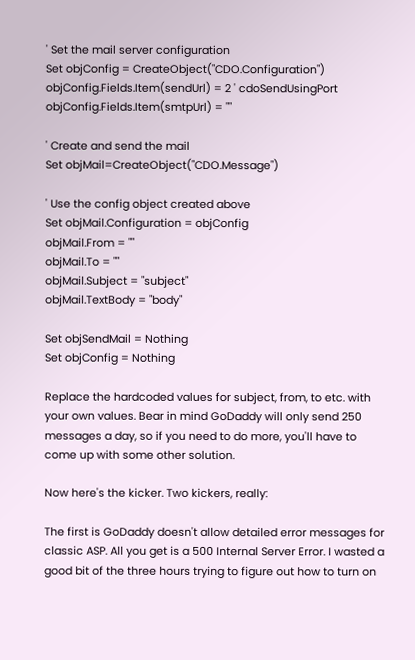' Set the mail server configuration
Set objConfig = CreateObject("CDO.Configuration")
objConfig.Fields.Item(sendUrl) = 2 ' cdoSendUsingPort
objConfig.Fields.Item(smtpUrl) = ""

' Create and send the mail
Set objMail=CreateObject("CDO.Message")

' Use the config object created above
Set objMail.Configuration = objConfig
objMail.From = ""
objMail.To = ""
objMail.Subject = "subject"
objMail.TextBody = "body"

Set objSendMail = Nothing
Set objConfig = Nothing

Replace the hardcoded values for subject, from, to etc. with your own values. Bear in mind GoDaddy will only send 250 messages a day, so if you need to do more, you'll have to come up with some other solution.

Now here's the kicker. Two kickers, really:

The first is GoDaddy doesn't allow detailed error messages for classic ASP. All you get is a 500 Internal Server Error. I wasted a good bit of the three hours trying to figure out how to turn on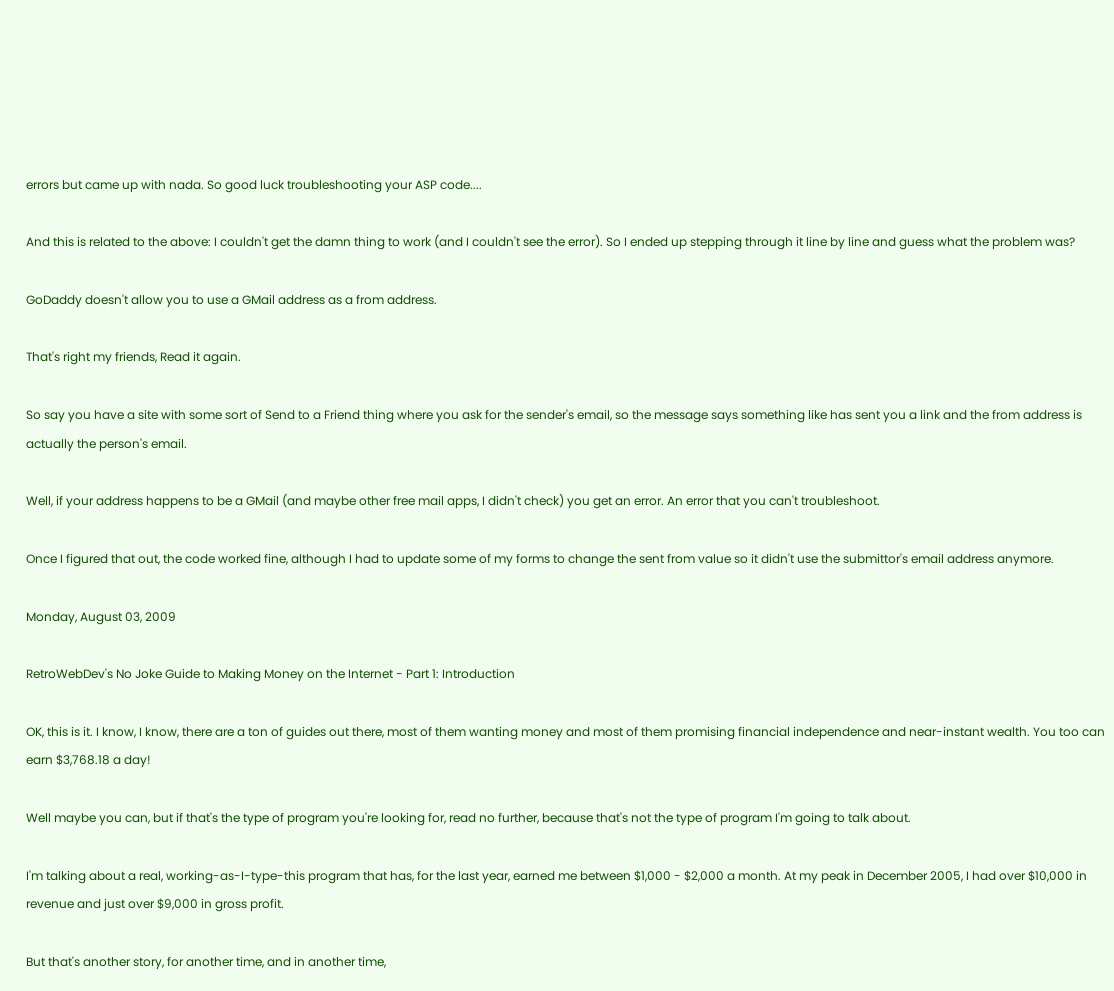errors but came up with nada. So good luck troubleshooting your ASP code....

And this is related to the above: I couldn't get the damn thing to work (and I couldn't see the error). So I ended up stepping through it line by line and guess what the problem was?

GoDaddy doesn't allow you to use a GMail address as a from address.

That's right my friends, Read it again.

So say you have a site with some sort of Send to a Friend thing where you ask for the sender's email, so the message says something like has sent you a link and the from address is actually the person's email.

Well, if your address happens to be a GMail (and maybe other free mail apps, I didn't check) you get an error. An error that you can't troubleshoot.

Once I figured that out, the code worked fine, although I had to update some of my forms to change the sent from value so it didn't use the submittor's email address anymore.

Monday, August 03, 2009

RetroWebDev's No Joke Guide to Making Money on the Internet - Part 1: Introduction

OK, this is it. I know, I know, there are a ton of guides out there, most of them wanting money and most of them promising financial independence and near-instant wealth. You too can earn $3,768.18 a day!

Well maybe you can, but if that's the type of program you're looking for, read no further, because that's not the type of program I'm going to talk about.

I'm talking about a real, working-as-I-type-this program that has, for the last year, earned me between $1,000 - $2,000 a month. At my peak in December 2005, I had over $10,000 in revenue and just over $9,000 in gross profit.

But that's another story, for another time, and in another time,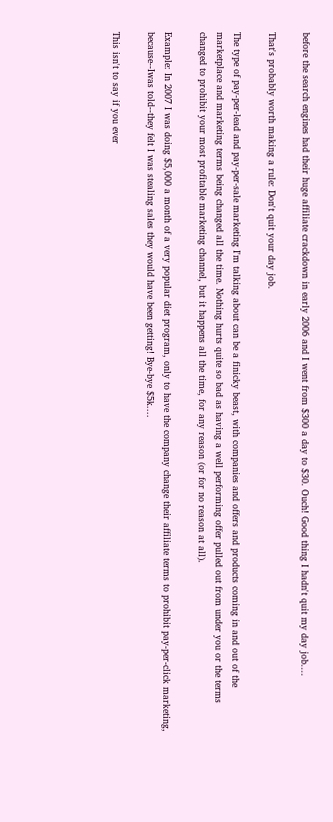before the search engines had their huge affiliate crackdown in early 2006 and I went from $300 a day to $30. Ouch! Good thing I hadn't quit my day job....

That's probably worth making a rule: Don't quit your day job.

The type of pay-per-lead and pay-per-sale marketing I'm talking about can be a finicky beast, with companies and offers and products coming in and out of the marketplace and marketing terms being changed all the time. Nothing hurts quite so bad as having a well performing offer pulled out from under you or the terms changed to prohibit your most profitable marketing channel, but it happens all the time, for any reason (or for no reason at all).

Example: In 2007 I was doing $5,000 a month of a very popular diet program, only to have the company change their affiliate terms to prohibit pay-per-click marketing, because--Iwas told--they felt I was stealing sales they would have been getting! Bye-bye $5k....

This isn't to say if you ever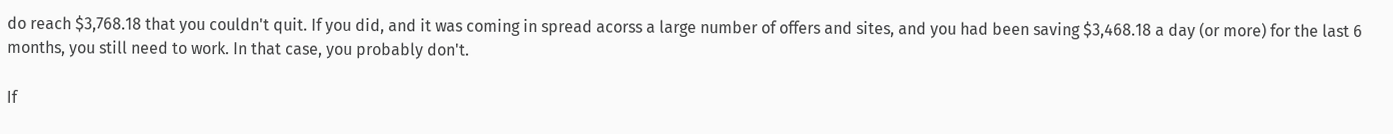do reach $3,768.18 that you couldn't quit. If you did, and it was coming in spread acorss a large number of offers and sites, and you had been saving $3,468.18 a day (or more) for the last 6 months, you still need to work. In that case, you probably don't.

If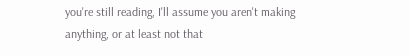you're still reading, I'll assume you aren't making anything, or at least not that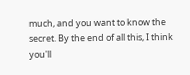much, and you want to know the secret. By the end of all this, I think you'll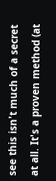see this isn't much of a secret at all. It's a proven method (at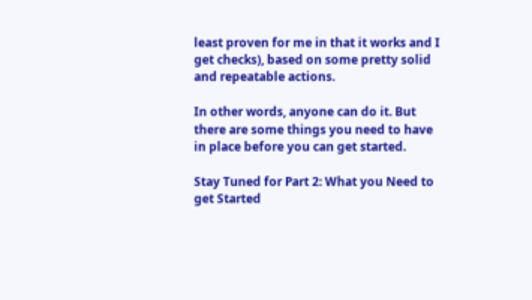least proven for me in that it works and I get checks), based on some pretty solid and repeatable actions.

In other words, anyone can do it. But there are some things you need to have in place before you can get started.

Stay Tuned for Part 2: What you Need to get Started